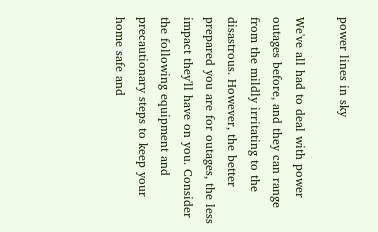power lines in sky

We've all had to deal with power outages before, and they can range from the mildly irritating to the disastrous. However, the better prepared you are for outages, the less impact they'll have on you. Consider the following equipment and precautionary steps to keep your home safe and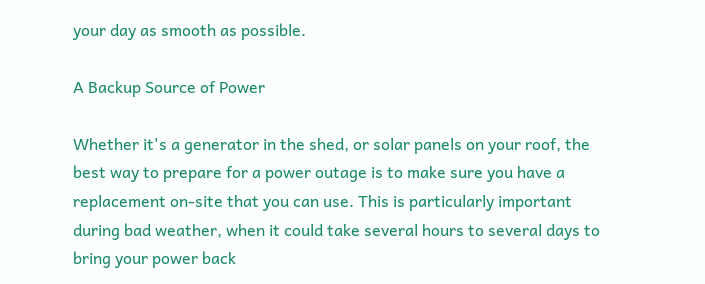your day as smooth as possible.

A Backup Source of Power

Whether it's a generator in the shed, or solar panels on your roof, the best way to prepare for a power outage is to make sure you have a replacement on-site that you can use. This is particularly important during bad weather, when it could take several hours to several days to bring your power back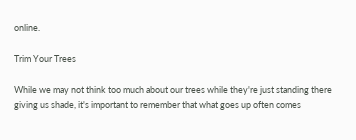online.

Trim Your Trees

While we may not think too much about our trees while they're just standing there giving us shade, it's important to remember that what goes up often comes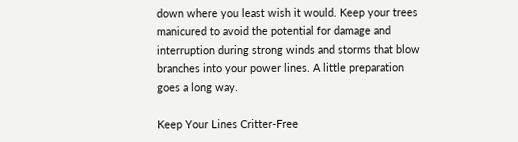down where you least wish it would. Keep your trees manicured to avoid the potential for damage and interruption during strong winds and storms that blow branches into your power lines. A little preparation goes a long way.

Keep Your Lines Critter-Free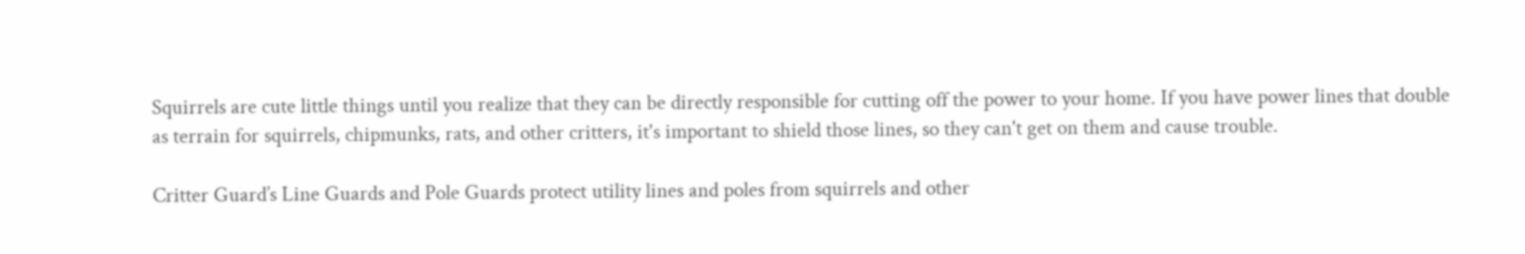Squirrels are cute little things until you realize that they can be directly responsible for cutting off the power to your home. If you have power lines that double as terrain for squirrels, chipmunks, rats, and other critters, it's important to shield those lines, so they can't get on them and cause trouble.

Critter Guard’s Line Guards and Pole Guards protect utility lines and poles from squirrels and other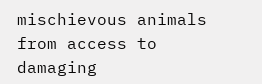mischievous animals from access to damaging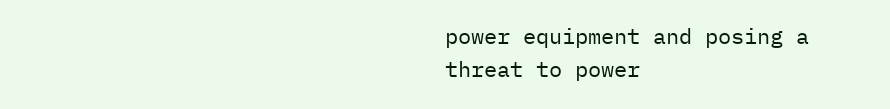power equipment and posing a threat to power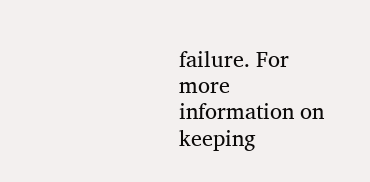failure. For more information on keeping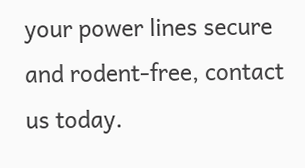your power lines secure and rodent-free, contact us today.